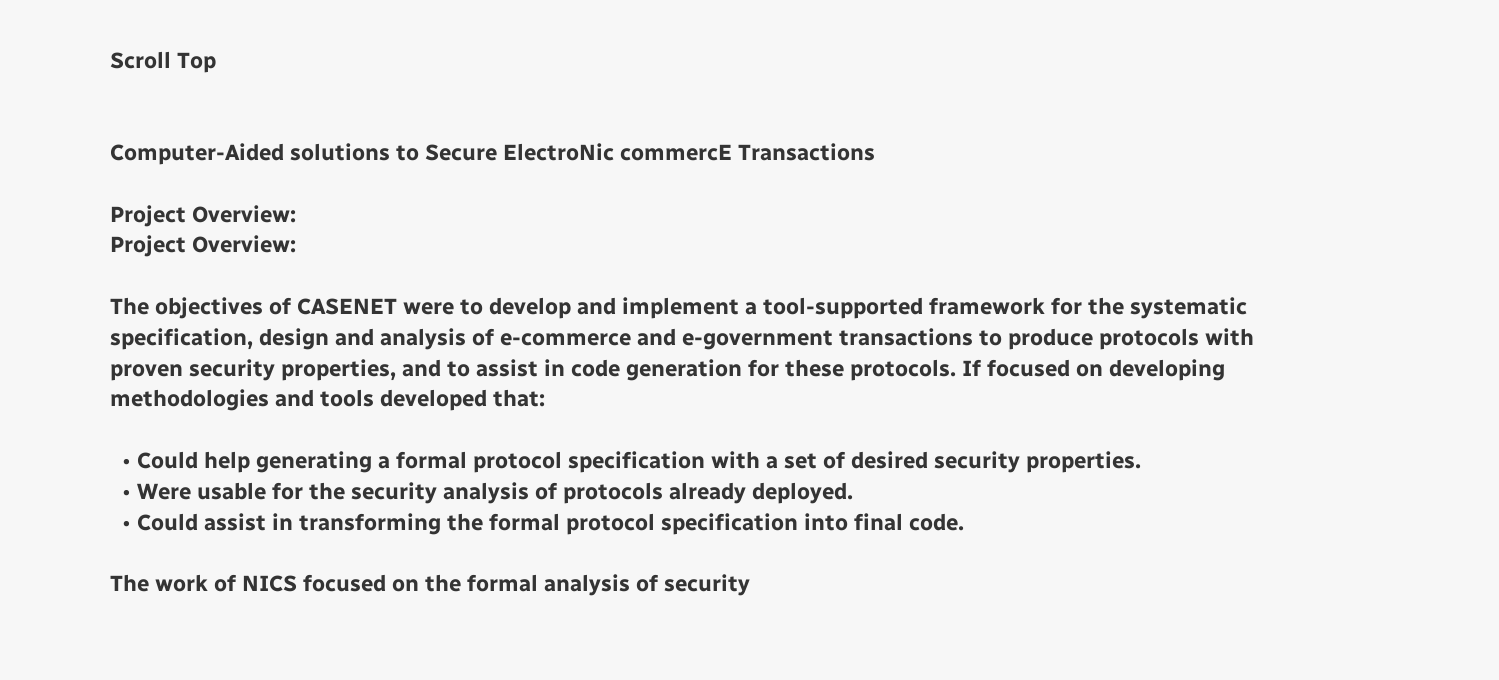Scroll Top


Computer-Aided solutions to Secure ElectroNic commercE Transactions

Project Overview:
Project Overview:

The objectives of CASENET were to develop and implement a tool-supported framework for the systematic specification, design and analysis of e-commerce and e-government transactions to produce protocols with proven security properties, and to assist in code generation for these protocols. If focused on developing methodologies and tools developed that:

  • Could help generating a formal protocol specification with a set of desired security properties.
  • Were usable for the security analysis of protocols already deployed.
  • Could assist in transforming the formal protocol specification into final code.

The work of NICS focused on the formal analysis of security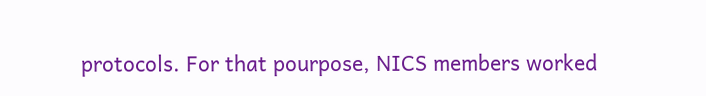protocols. For that pourpose, NICS members worked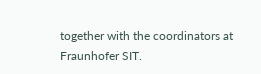together with the coordinators at Fraunhofer SIT.